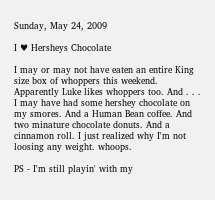Sunday, May 24, 2009

I ♥ Hersheys Chocolate

I may or may not have eaten an entire King size box of whoppers this weekend. Apparently Luke likes whoppers too. And . . . I may have had some hershey chocolate on my smores. And a Human Bean coffee. And two minature chocolate donuts. And a cinnamon roll. I just realized why I'm not loosing any weight. whoops.

PS - I'm still playin' with my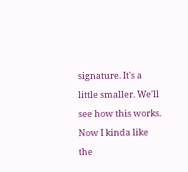signature. It's a little smaller. We'll see how this works. Now I kinda like the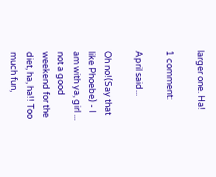larger one. Ha!

1 comment:

April said...

Oh no!(Say that like Phoebe) - I am with ya, girl ... not a good weekend for the diet, ha, ha!! Too much fun,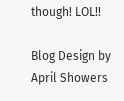though! LOL!!

Blog Design by April Showers